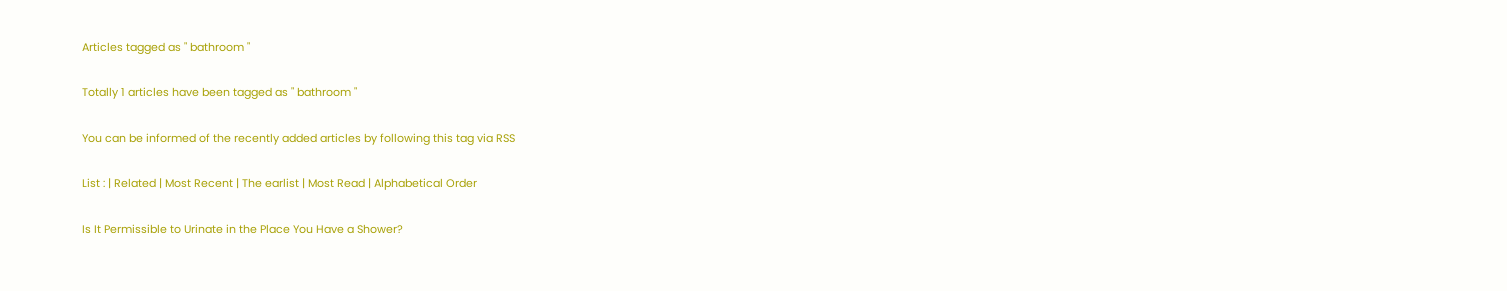Articles tagged as " bathroom "

Totally 1 articles have been tagged as " bathroom "

You can be informed of the recently added articles by following this tag via RSS

List : | Related | Most Recent | The earlist | Most Read | Alphabetical Order

Is It Permissible to Urinate in the Place You Have a Shower?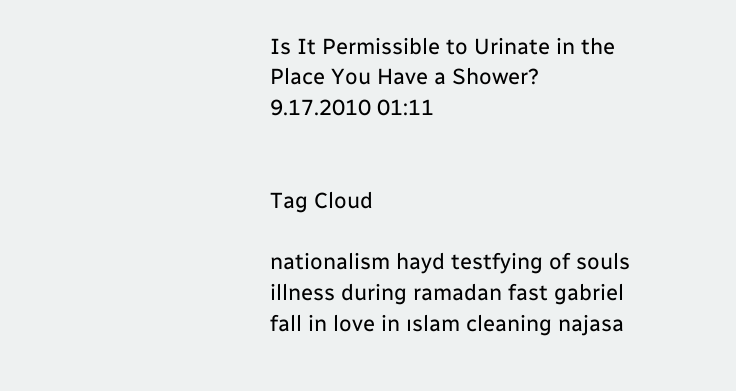Is It Permissible to Urinate in the Place You Have a Shower?  9.17.2010 01:11


Tag Cloud

nationalism hayd testfying of souls illness during ramadan fast gabriel fall in love in ıslam cleaning najasa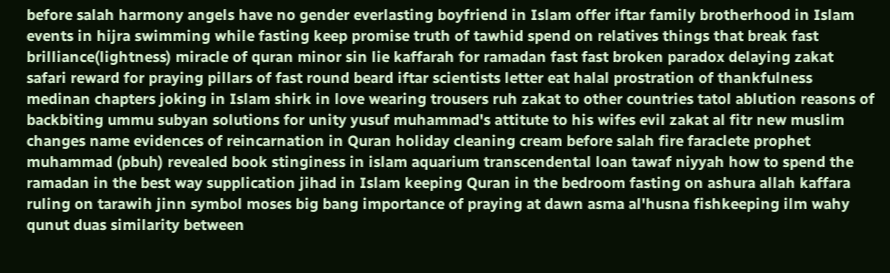before salah harmony angels have no gender everlasting boyfriend in Islam offer iftar family brotherhood in Islam events in hijra swimming while fasting keep promise truth of tawhid spend on relatives things that break fast brilliance(lightness) miracle of quran minor sin lie kaffarah for ramadan fast fast broken paradox delaying zakat safari reward for praying pillars of fast round beard iftar scientists letter eat halal prostration of thankfulness medinan chapters joking in Islam shirk in love wearing trousers ruh zakat to other countries tatol ablution reasons of backbiting ummu subyan solutions for unity yusuf muhammad's attitute to his wifes evil zakat al fitr new muslim changes name evidences of reincarnation in Quran holiday cleaning cream before salah fire faraclete prophet muhammad (pbuh) revealed book stinginess in islam aquarium transcendental loan tawaf niyyah how to spend the ramadan in the best way supplication jihad in Islam keeping Quran in the bedroom fasting on ashura allah kaffara ruling on tarawih jinn symbol moses big bang importance of praying at dawn asma al'husna fishkeeping ilm wahy qunut duas similarity between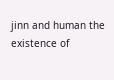jinn and human the existence of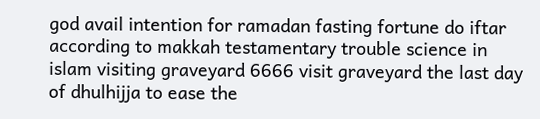god avail intention for ramadan fasting fortune do iftar according to makkah testamentary trouble science in islam visiting graveyard 6666 visit graveyard the last day of dhulhijja to ease the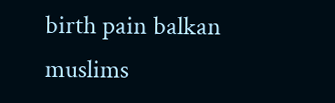birth pain balkan muslims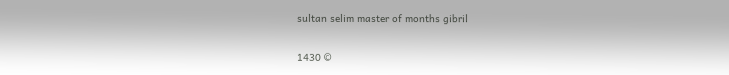sultan selim master of months gibril

1430 ©